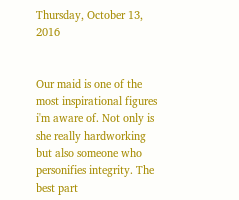Thursday, October 13, 2016


Our maid is one of the most inspirational figures i'm aware of. Not only is she really hardworking but also someone who personifies integrity. The best part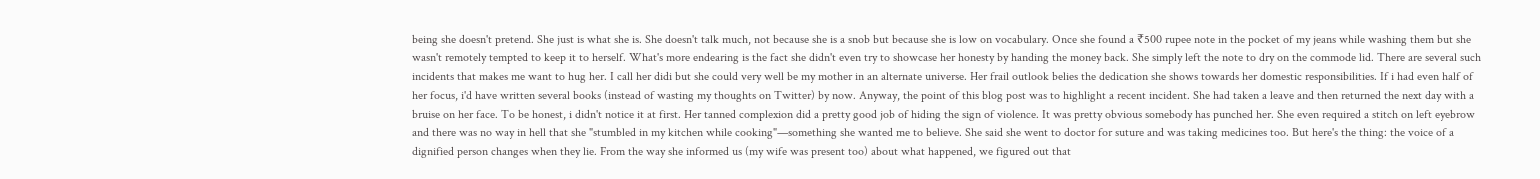being she doesn't pretend. She just is what she is. She doesn't talk much, not because she is a snob but because she is low on vocabulary. Once she found a ₹500 rupee note in the pocket of my jeans while washing them but she wasn't remotely tempted to keep it to herself. What's more endearing is the fact she didn't even try to showcase her honesty by handing the money back. She simply left the note to dry on the commode lid. There are several such incidents that makes me want to hug her. I call her didi but she could very well be my mother in an alternate universe. Her frail outlook belies the dedication she shows towards her domestic responsibilities. If i had even half of her focus, i'd have written several books (instead of wasting my thoughts on Twitter) by now. Anyway, the point of this blog post was to highlight a recent incident. She had taken a leave and then returned the next day with a bruise on her face. To be honest, i didn't notice it at first. Her tanned complexion did a pretty good job of hiding the sign of violence. It was pretty obvious somebody has punched her. She even required a stitch on left eyebrow and there was no way in hell that she "stumbled in my kitchen while cooking"—something she wanted me to believe. She said she went to doctor for suture and was taking medicines too. But here's the thing: the voice of a dignified person changes when they lie. From the way she informed us (my wife was present too) about what happened, we figured out that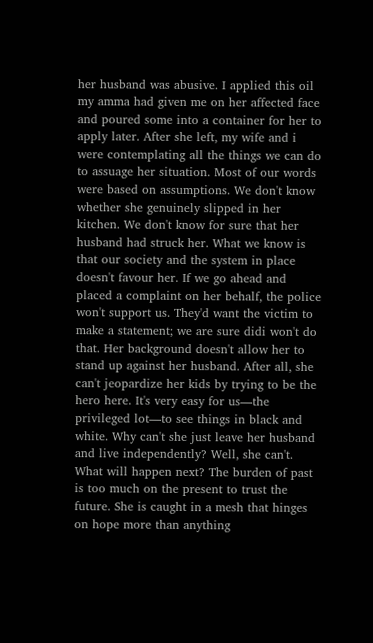her husband was abusive. I applied this oil my amma had given me on her affected face and poured some into a container for her to apply later. After she left, my wife and i were contemplating all the things we can do to assuage her situation. Most of our words were based on assumptions. We don't know whether she genuinely slipped in her kitchen. We don't know for sure that her husband had struck her. What we know is that our society and the system in place doesn't favour her. If we go ahead and placed a complaint on her behalf, the police won't support us. They'd want the victim to make a statement; we are sure didi won't do that. Her background doesn't allow her to stand up against her husband. After all, she can't jeopardize her kids by trying to be the hero here. It's very easy for us—the privileged lot—to see things in black and white. Why can't she just leave her husband and live independently? Well, she can't. What will happen next? The burden of past is too much on the present to trust the future. She is caught in a mesh that hinges on hope more than anything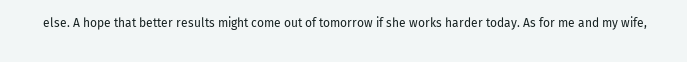else. A hope that better results might come out of tomorrow if she works harder today. As for me and my wife,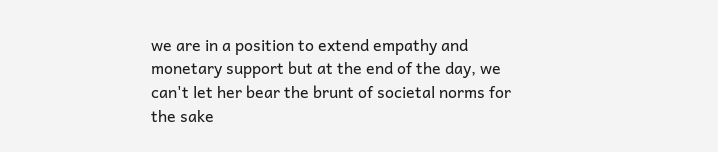we are in a position to extend empathy and monetary support but at the end of the day, we can't let her bear the brunt of societal norms for the sake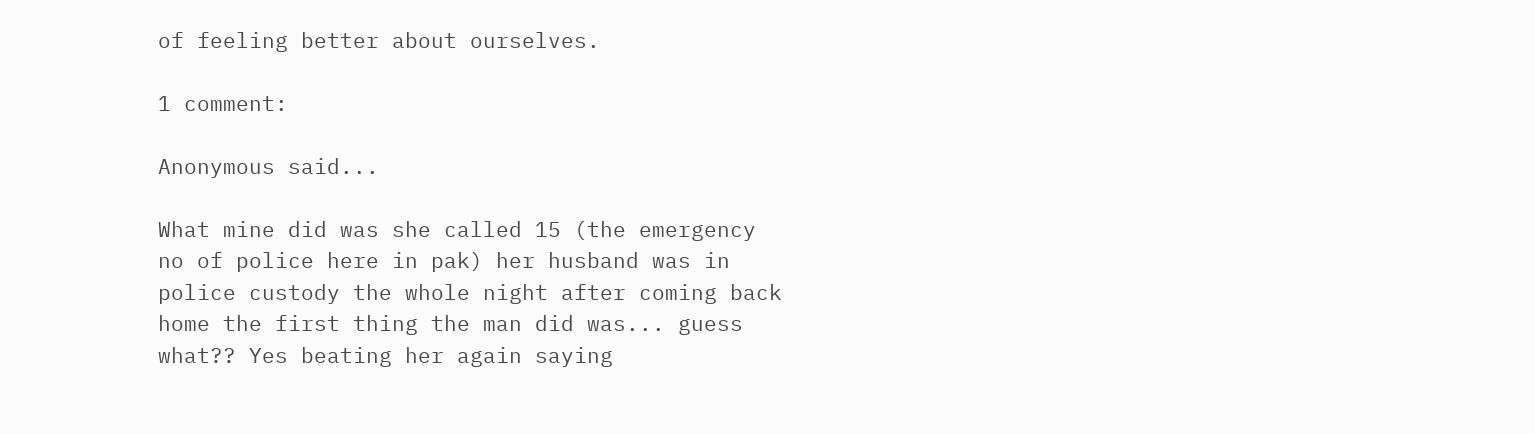of feeling better about ourselves.

1 comment:

Anonymous said...

What mine did was she called 15 (the emergency no of police here in pak) her husband was in police custody the whole night after coming back home the first thing the man did was... guess what?? Yes beating her again saying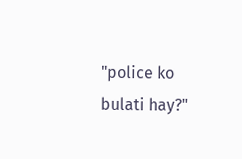"police ko bulati hay?"